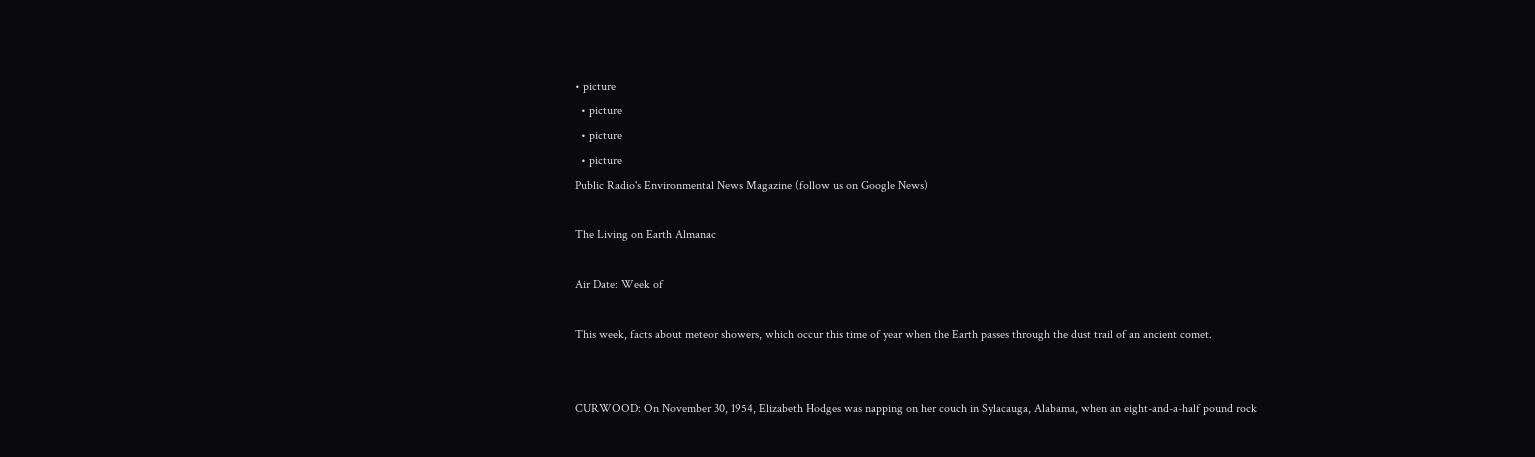• picture
  • picture
  • picture
  • picture
Public Radio's Environmental News Magazine (follow us on Google News)

The Living on Earth Almanac

Air Date: Week of

This week, facts about meteor showers, which occur this time of year when the Earth passes through the dust trail of an ancient comet.


CURWOOD: On November 30, 1954, Elizabeth Hodges was napping on her couch in Sylacauga, Alabama, when an eight-and-a-half pound rock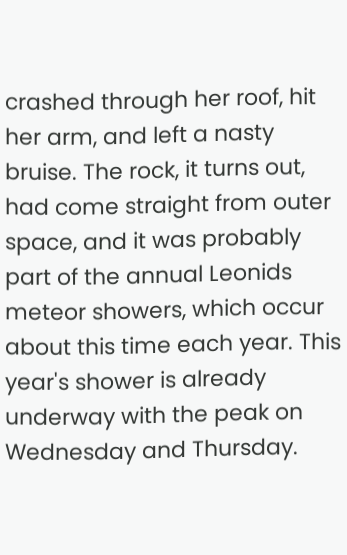crashed through her roof, hit her arm, and left a nasty bruise. The rock, it turns out, had come straight from outer space, and it was probably part of the annual Leonids meteor showers, which occur about this time each year. This year's shower is already underway with the peak on Wednesday and Thursday.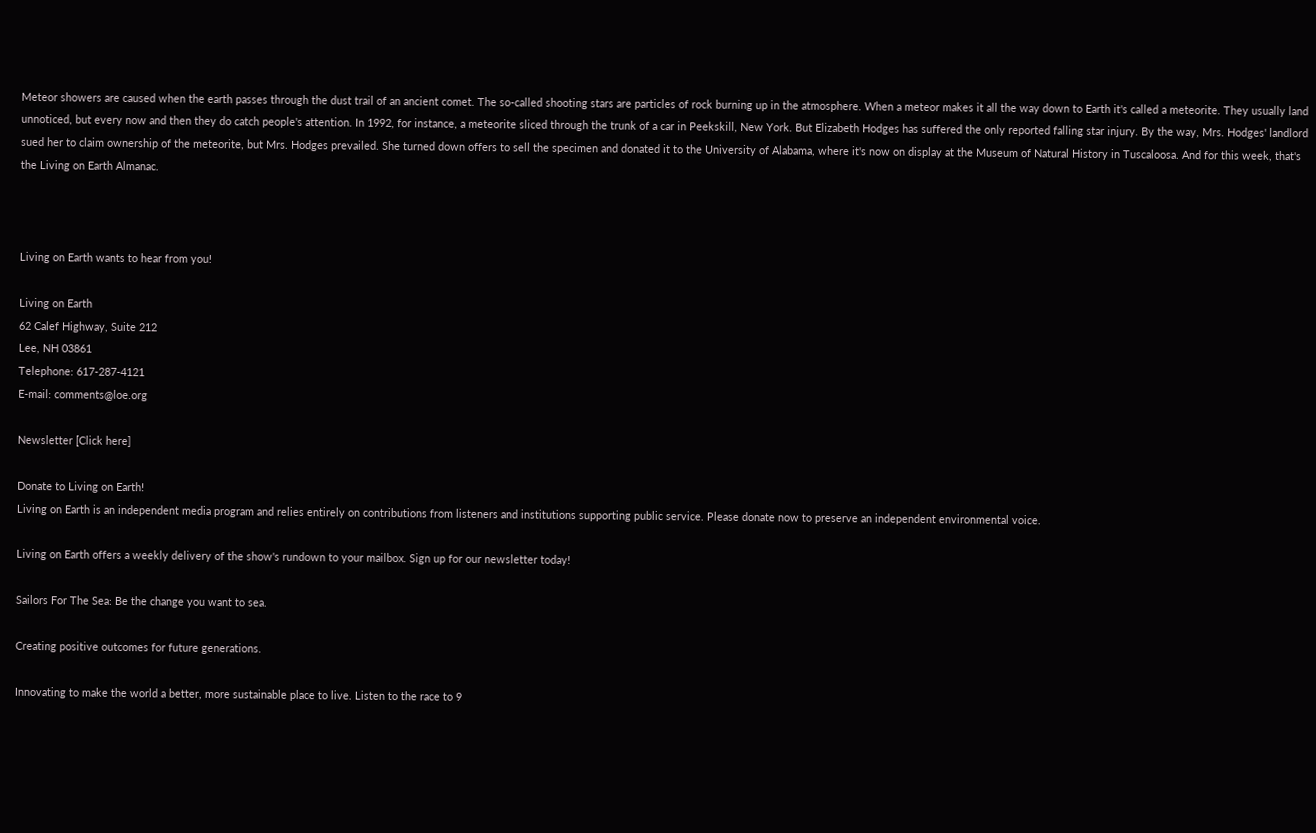Meteor showers are caused when the earth passes through the dust trail of an ancient comet. The so-called shooting stars are particles of rock burning up in the atmosphere. When a meteor makes it all the way down to Earth it's called a meteorite. They usually land unnoticed, but every now and then they do catch people's attention. In 1992, for instance, a meteorite sliced through the trunk of a car in Peekskill, New York. But Elizabeth Hodges has suffered the only reported falling star injury. By the way, Mrs. Hodges' landlord sued her to claim ownership of the meteorite, but Mrs. Hodges prevailed. She turned down offers to sell the specimen and donated it to the University of Alabama, where it's now on display at the Museum of Natural History in Tuscaloosa. And for this week, that's the Living on Earth Almanac.



Living on Earth wants to hear from you!

Living on Earth
62 Calef Highway, Suite 212
Lee, NH 03861
Telephone: 617-287-4121
E-mail: comments@loe.org

Newsletter [Click here]

Donate to Living on Earth!
Living on Earth is an independent media program and relies entirely on contributions from listeners and institutions supporting public service. Please donate now to preserve an independent environmental voice.

Living on Earth offers a weekly delivery of the show's rundown to your mailbox. Sign up for our newsletter today!

Sailors For The Sea: Be the change you want to sea.

Creating positive outcomes for future generations.

Innovating to make the world a better, more sustainable place to live. Listen to the race to 9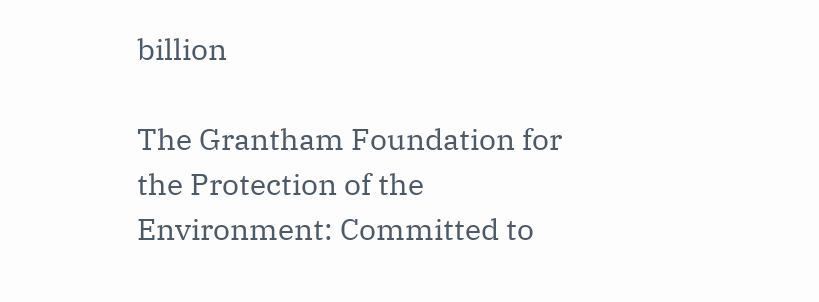billion

The Grantham Foundation for the Protection of the Environment: Committed to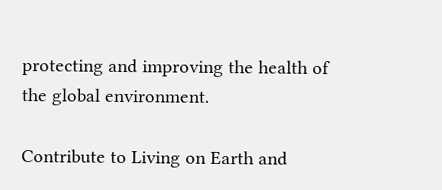protecting and improving the health of the global environment.

Contribute to Living on Earth and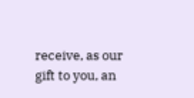receive, as our gift to you, an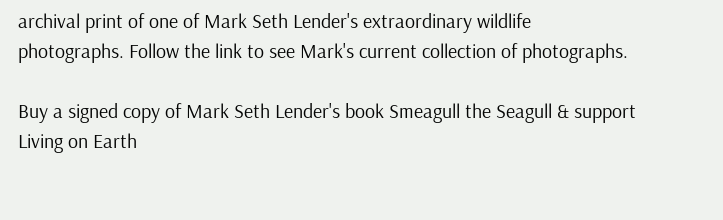archival print of one of Mark Seth Lender's extraordinary wildlife photographs. Follow the link to see Mark's current collection of photographs.

Buy a signed copy of Mark Seth Lender's book Smeagull the Seagull & support Living on Earth